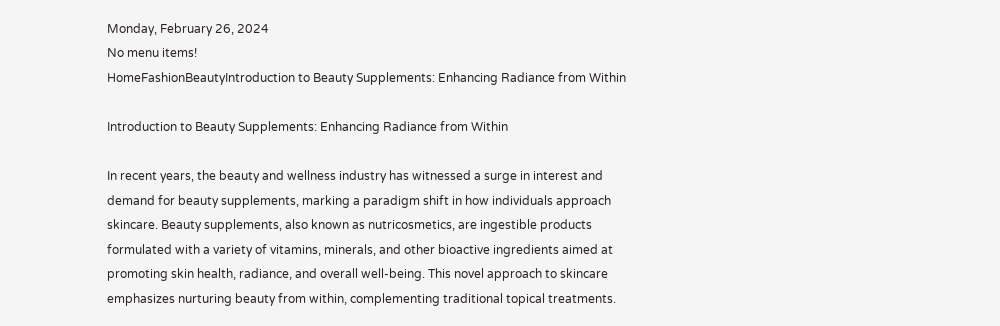Monday, February 26, 2024
No menu items!
HomeFashionBeautyIntroduction to Beauty Supplements: Enhancing Radiance from Within

Introduction to Beauty Supplements: Enhancing Radiance from Within

In recent years, the beauty and wellness industry has witnessed a surge in interest and demand for beauty supplements, marking a paradigm shift in how individuals approach skincare. Beauty supplements, also known as nutricosmetics, are ingestible products formulated with a variety of vitamins, minerals, and other bioactive ingredients aimed at promoting skin health, radiance, and overall well-being. This novel approach to skincare emphasizes nurturing beauty from within, complementing traditional topical treatments.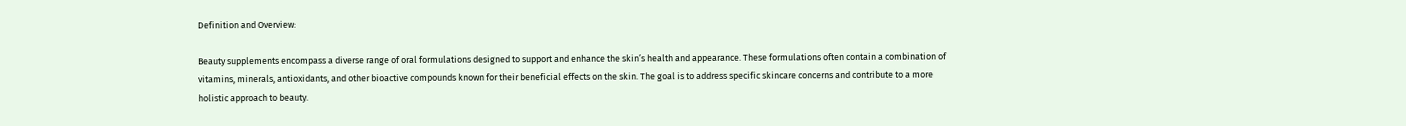Definition and Overview:

Beauty supplements encompass a diverse range of oral formulations designed to support and enhance the skin’s health and appearance. These formulations often contain a combination of vitamins, minerals, antioxidants, and other bioactive compounds known for their beneficial effects on the skin. The goal is to address specific skincare concerns and contribute to a more holistic approach to beauty.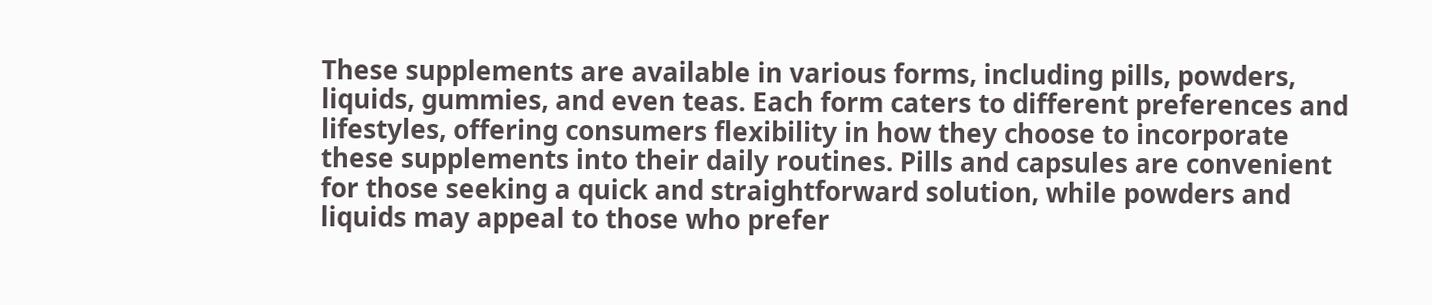These supplements are available in various forms, including pills, powders, liquids, gummies, and even teas. Each form caters to different preferences and lifestyles, offering consumers flexibility in how they choose to incorporate these supplements into their daily routines. Pills and capsules are convenient for those seeking a quick and straightforward solution, while powders and liquids may appeal to those who prefer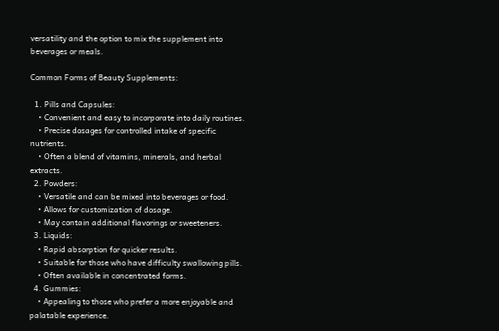versatility and the option to mix the supplement into beverages or meals.

Common Forms of Beauty Supplements:

  1. Pills and Capsules:
    • Convenient and easy to incorporate into daily routines.
    • Precise dosages for controlled intake of specific nutrients.
    • Often a blend of vitamins, minerals, and herbal extracts.
  2. Powders:
    • Versatile and can be mixed into beverages or food.
    • Allows for customization of dosage.
    • May contain additional flavorings or sweeteners.
  3. Liquids:
    • Rapid absorption for quicker results.
    • Suitable for those who have difficulty swallowing pills.
    • Often available in concentrated forms.
  4. Gummies:
    • Appealing to those who prefer a more enjoyable and palatable experience.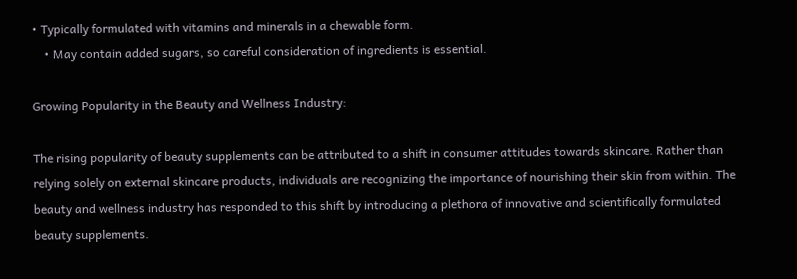• Typically formulated with vitamins and minerals in a chewable form.
    • May contain added sugars, so careful consideration of ingredients is essential.

Growing Popularity in the Beauty and Wellness Industry:

The rising popularity of beauty supplements can be attributed to a shift in consumer attitudes towards skincare. Rather than relying solely on external skincare products, individuals are recognizing the importance of nourishing their skin from within. The beauty and wellness industry has responded to this shift by introducing a plethora of innovative and scientifically formulated beauty supplements.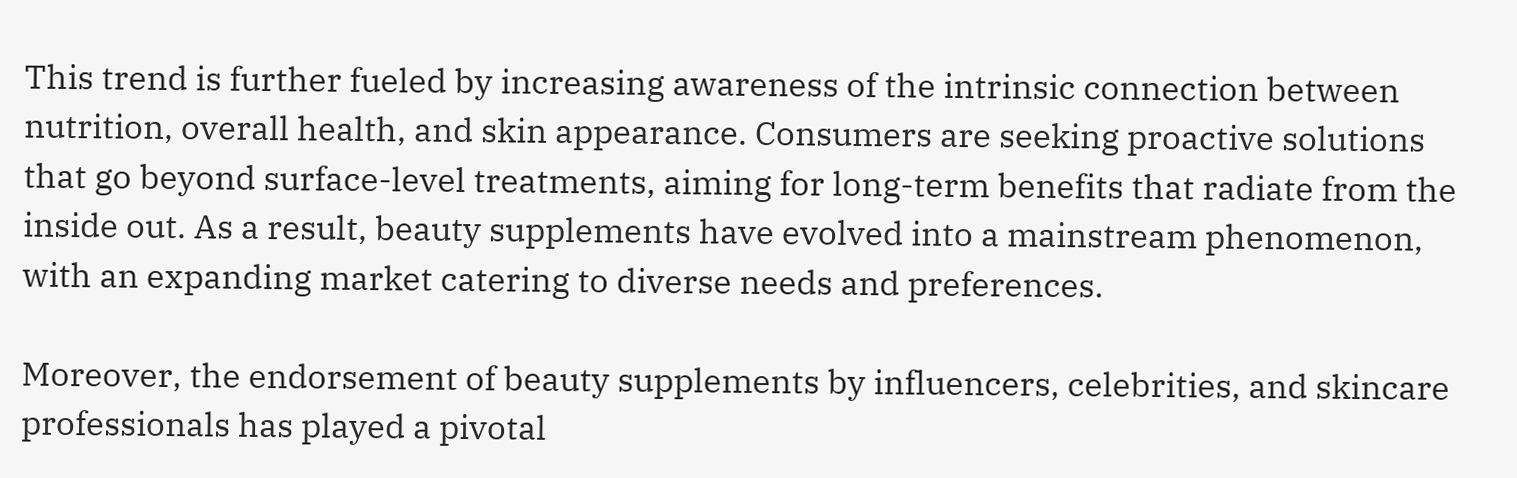This trend is further fueled by increasing awareness of the intrinsic connection between nutrition, overall health, and skin appearance. Consumers are seeking proactive solutions that go beyond surface-level treatments, aiming for long-term benefits that radiate from the inside out. As a result, beauty supplements have evolved into a mainstream phenomenon, with an expanding market catering to diverse needs and preferences.

Moreover, the endorsement of beauty supplements by influencers, celebrities, and skincare professionals has played a pivotal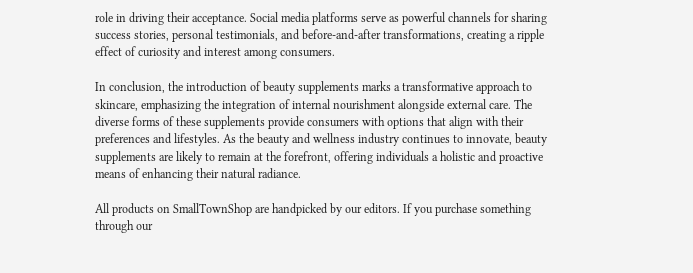role in driving their acceptance. Social media platforms serve as powerful channels for sharing success stories, personal testimonials, and before-and-after transformations, creating a ripple effect of curiosity and interest among consumers.

In conclusion, the introduction of beauty supplements marks a transformative approach to skincare, emphasizing the integration of internal nourishment alongside external care. The diverse forms of these supplements provide consumers with options that align with their preferences and lifestyles. As the beauty and wellness industry continues to innovate, beauty supplements are likely to remain at the forefront, offering individuals a holistic and proactive means of enhancing their natural radiance.

All products on SmallTownShop are handpicked by our editors. If you purchase something through our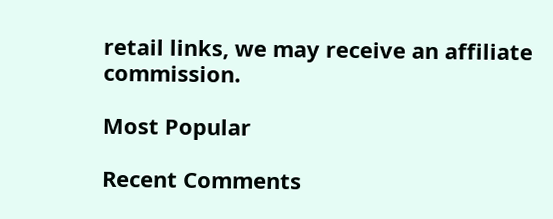retail links, we may receive an affiliate commission.

Most Popular

Recent Comments